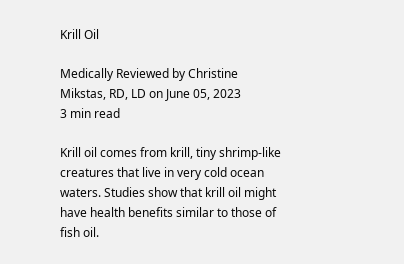Krill Oil

Medically Reviewed by Christine Mikstas, RD, LD on June 05, 2023
3 min read

Krill oil comes from krill, tiny shrimp-like creatures that live in very cold ocean waters. Studies show that krill oil might have health benefits similar to those of fish oil.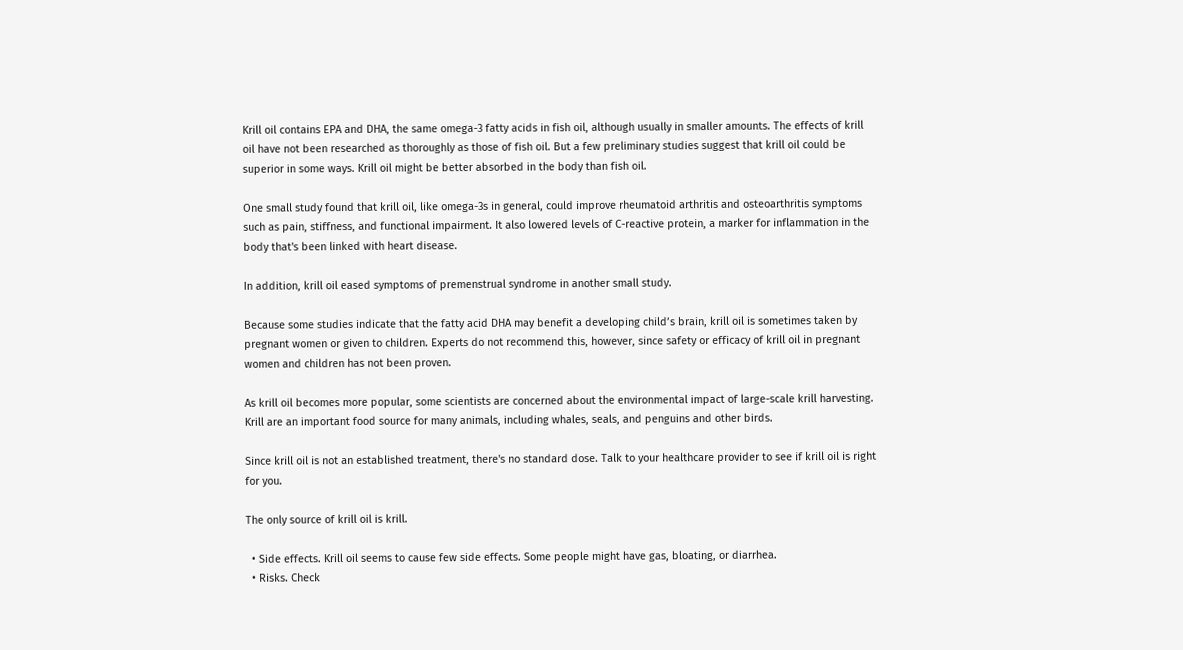Krill oil contains EPA and DHA, the same omega-3 fatty acids in fish oil, although usually in smaller amounts. The effects of krill oil have not been researched as thoroughly as those of fish oil. But a few preliminary studies suggest that krill oil could be superior in some ways. Krill oil might be better absorbed in the body than fish oil.

One small study found that krill oil, like omega-3s in general, could improve rheumatoid arthritis and osteoarthritis symptoms such as pain, stiffness, and functional impairment. It also lowered levels of C-reactive protein, a marker for inflammation in the body that's been linked with heart disease.

In addition, krill oil eased symptoms of premenstrual syndrome in another small study.

Because some studies indicate that the fatty acid DHA may benefit a developing child’s brain, krill oil is sometimes taken by pregnant women or given to children. Experts do not recommend this, however, since safety or efficacy of krill oil in pregnant women and children has not been proven.

As krill oil becomes more popular, some scientists are concerned about the environmental impact of large-scale krill harvesting. Krill are an important food source for many animals, including whales, seals, and penguins and other birds.

Since krill oil is not an established treatment, there's no standard dose. Talk to your healthcare provider to see if krill oil is right for you.

The only source of krill oil is krill.

  • Side effects. Krill oil seems to cause few side effects. Some people might have gas, bloating, or diarrhea.
  • Risks. Check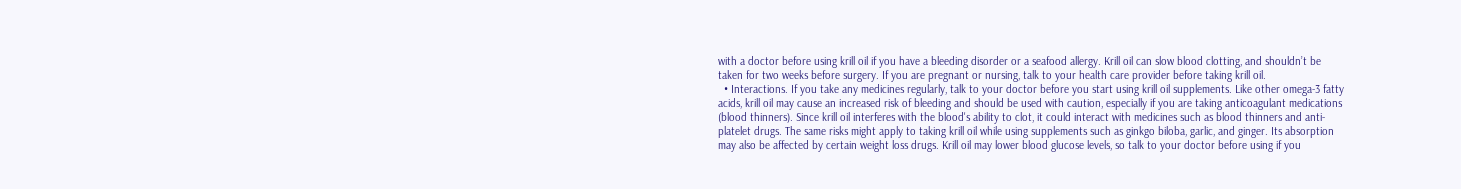with a doctor before using krill oil if you have a bleeding disorder or a seafood allergy. Krill oil can slow blood clotting, and shouldn’t be taken for two weeks before surgery. If you are pregnant or nursing, talk to your health care provider before taking krill oil.
  • Interactions. If you take any medicines regularly, talk to your doctor before you start using krill oil supplements. Like other omega-3 fatty acids, krill oil may cause an increased risk of bleeding and should be used with caution, especially if you are taking anticoagulant medications (blood thinners). Since krill oil interferes with the blood's ability to clot, it could interact with medicines such as blood thinners and anti-platelet drugs. The same risks might apply to taking krill oil while using supplements such as ginkgo biloba, garlic, and ginger. Its absorption may also be affected by certain weight loss drugs. Krill oil may lower blood glucose levels, so talk to your doctor before using if you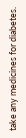take any medicines for diabetes.